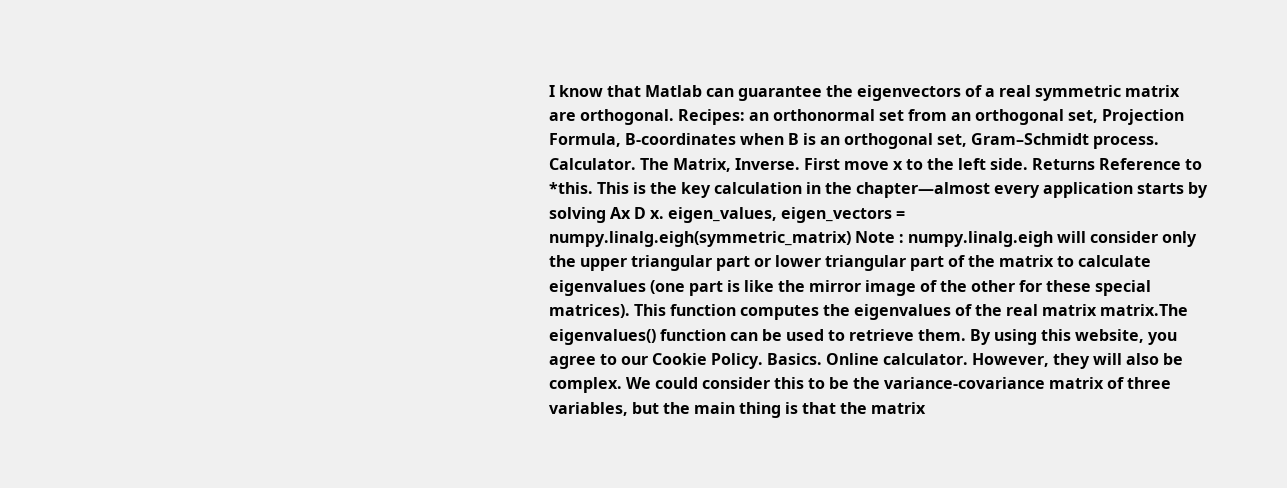I know that Matlab can guarantee the eigenvectors of a real symmetric matrix are orthogonal. Recipes: an orthonormal set from an orthogonal set, Projection Formula, B-coordinates when B is an orthogonal set, Gram–Schmidt process. Calculator. The Matrix, Inverse. First move x to the left side. Returns Reference to *this. This is the key calculation in the chapter—almost every application starts by solving Ax D x. eigen_values, eigen_vectors = numpy.linalg.eigh(symmetric_matrix) Note : numpy.linalg.eigh will consider only the upper triangular part or lower triangular part of the matrix to calculate eigenvalues (one part is like the mirror image of the other for these special matrices). This function computes the eigenvalues of the real matrix matrix.The eigenvalues() function can be used to retrieve them. By using this website, you agree to our Cookie Policy. Basics. Online calculator. However, they will also be complex. We could consider this to be the variance-covariance matrix of three variables, but the main thing is that the matrix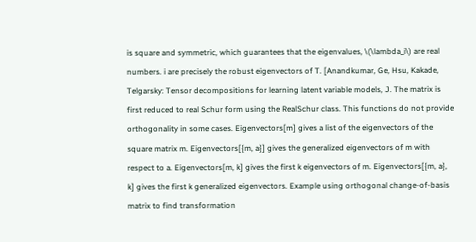is square and symmetric, which guarantees that the eigenvalues, \(\lambda_i\) are real numbers. i are precisely the robust eigenvectors of T. [Anandkumar, Ge, Hsu, Kakade, Telgarsky: Tensor decompositions for learning latent variable models, J. The matrix is first reduced to real Schur form using the RealSchur class. This functions do not provide orthogonality in some cases. Eigenvectors[m] gives a list of the eigenvectors of the square matrix m. Eigenvectors[{m, a}] gives the generalized eigenvectors of m with respect to a. Eigenvectors[m, k] gives the first k eigenvectors of m. Eigenvectors[{m, a}, k] gives the first k generalized eigenvectors. Example using orthogonal change-of-basis matrix to find transformation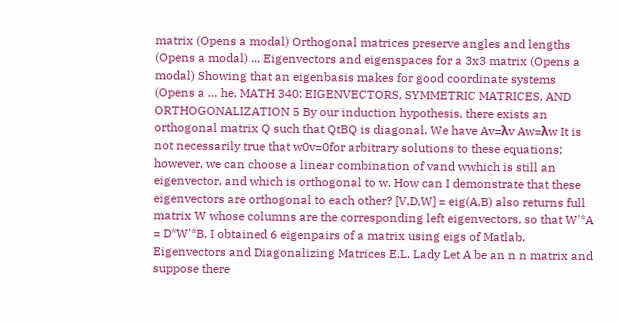matrix (Opens a modal) Orthogonal matrices preserve angles and lengths (Opens a modal) ... Eigenvectors and eigenspaces for a 3x3 matrix (Opens a modal) Showing that an eigenbasis makes for good coordinate systems (Opens a … he. MATH 340: EIGENVECTORS, SYMMETRIC MATRICES, AND ORTHOGONALIZATION 5 By our induction hypothesis, there exists an orthogonal matrix Q such that QtBQ is diagonal. We have Av=λv Aw=λw It is not necessarily true that w0v=0for arbitrary solutions to these equations; however, we can choose a linear combination of vand wwhich is still an eigenvector, and which is orthogonal to w. How can I demonstrate that these eigenvectors are orthogonal to each other? [V,D,W] = eig(A,B) also returns full matrix W whose columns are the corresponding left eigenvectors, so that W'*A = D*W'*B. I obtained 6 eigenpairs of a matrix using eigs of Matlab. Eigenvectors and Diagonalizing Matrices E.L. Lady Let A be an n n matrix and suppose there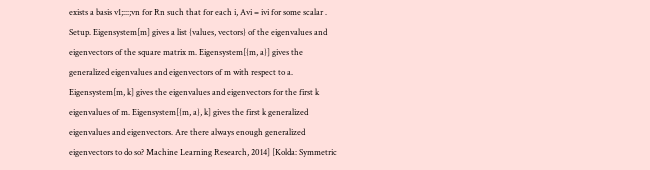exists a basis v1;:::;vn for Rn such that for each i, Avi = ivi for some scalar . Setup. Eigensystem[m] gives a list {values, vectors} of the eigenvalues and eigenvectors of the square matrix m. Eigensystem[{m, a}] gives the generalized eigenvalues and eigenvectors of m with respect to a. Eigensystem[m, k] gives the eigenvalues and eigenvectors for the first k eigenvalues of m. Eigensystem[{m, a}, k] gives the first k generalized eigenvalues and eigenvectors. Are there always enough generalized eigenvectors to do so? Machine Learning Research, 2014] [Kolda: Symmetric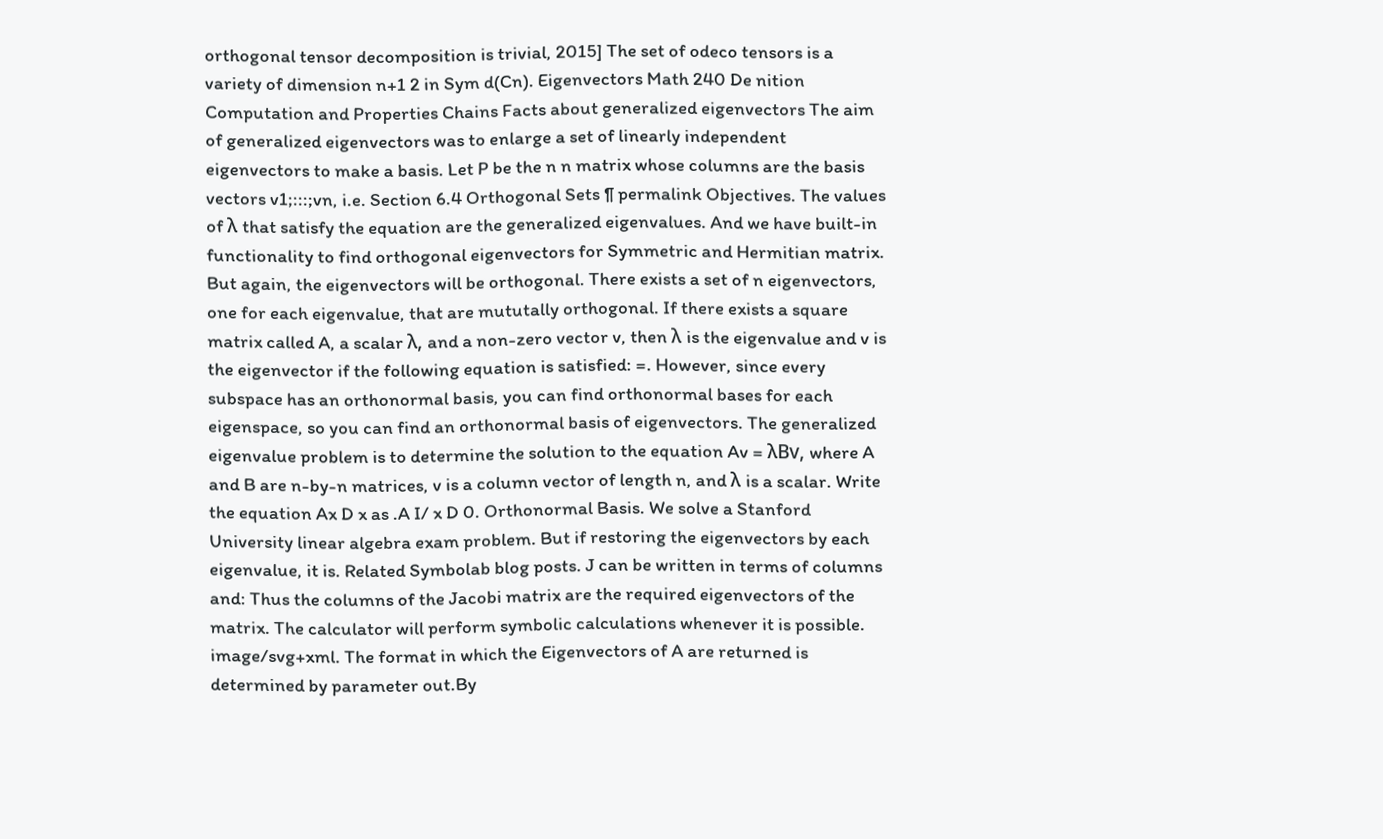orthogonal tensor decomposition is trivial, 2015] The set of odeco tensors is a variety of dimension n+1 2 in Sym d(Cn). Eigenvectors Math 240 De nition Computation and Properties Chains Facts about generalized eigenvectors The aim of generalized eigenvectors was to enlarge a set of linearly independent eigenvectors to make a basis. Let P be the n n matrix whose columns are the basis vectors v1;:::;vn, i.e. Section 6.4 Orthogonal Sets ¶ permalink Objectives. The values of λ that satisfy the equation are the generalized eigenvalues. And we have built-in functionality to find orthogonal eigenvectors for Symmetric and Hermitian matrix. But again, the eigenvectors will be orthogonal. There exists a set of n eigenvectors, one for each eigenvalue, that are mututally orthogonal. If there exists a square matrix called A, a scalar λ, and a non-zero vector v, then λ is the eigenvalue and v is the eigenvector if the following equation is satisfied: =. However, since every subspace has an orthonormal basis, you can find orthonormal bases for each eigenspace, so you can find an orthonormal basis of eigenvectors. The generalized eigenvalue problem is to determine the solution to the equation Av = λBv, where A and B are n-by-n matrices, v is a column vector of length n, and λ is a scalar. Write the equation Ax D x as .A I/ x D 0. Orthonormal Basis. We solve a Stanford University linear algebra exam problem. But if restoring the eigenvectors by each eigenvalue, it is. Related Symbolab blog posts. J can be written in terms of columns and: Thus the columns of the Jacobi matrix are the required eigenvectors of the matrix. The calculator will perform symbolic calculations whenever it is possible. image/svg+xml. The format in which the Eigenvectors of A are returned is determined by parameter out.By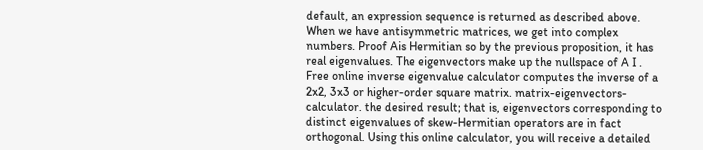default, an expression sequence is returned as described above. When we have antisymmetric matrices, we get into complex numbers. Proof Ais Hermitian so by the previous proposition, it has real eigenvalues. The eigenvectors make up the nullspace of A I . Free online inverse eigenvalue calculator computes the inverse of a 2x2, 3x3 or higher-order square matrix. matrix-eigenvectors-calculator. the desired result; that is, eigenvectors corresponding to distinct eigenvalues of skew-Hermitian operators are in fact orthogonal. Using this online calculator, you will receive a detailed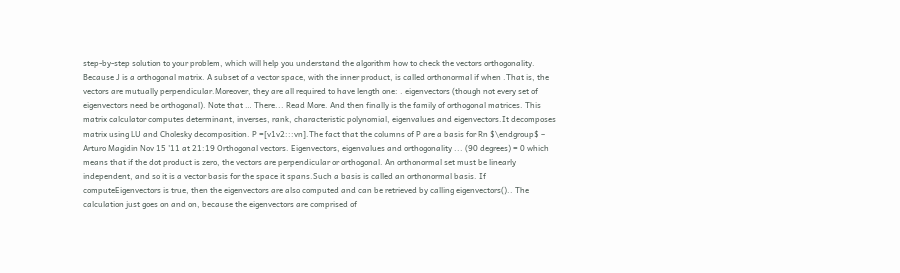step-by-step solution to your problem, which will help you understand the algorithm how to check the vectors orthogonality. Because J is a orthogonal matrix. A subset of a vector space, with the inner product, is called orthonormal if when .That is, the vectors are mutually perpendicular.Moreover, they are all required to have length one: . eigenvectors (though not every set of eigenvectors need be orthogonal). Note that … There... Read More. And then finally is the family of orthogonal matrices. This matrix calculator computes determinant, inverses, rank, characteristic polynomial, eigenvalues and eigenvectors.It decomposes matrix using LU and Cholesky decomposition. P =[v1v2:::vn].The fact that the columns of P are a basis for Rn $\endgroup$ – Arturo Magidin Nov 15 '11 at 21:19 Orthogonal vectors. Eigenvectors, eigenvalues and orthogonality ... (90 degrees) = 0 which means that if the dot product is zero, the vectors are perpendicular or orthogonal. An orthonormal set must be linearly independent, and so it is a vector basis for the space it spans.Such a basis is called an orthonormal basis. If computeEigenvectors is true, then the eigenvectors are also computed and can be retrieved by calling eigenvectors().. The calculation just goes on and on, because the eigenvectors are comprised of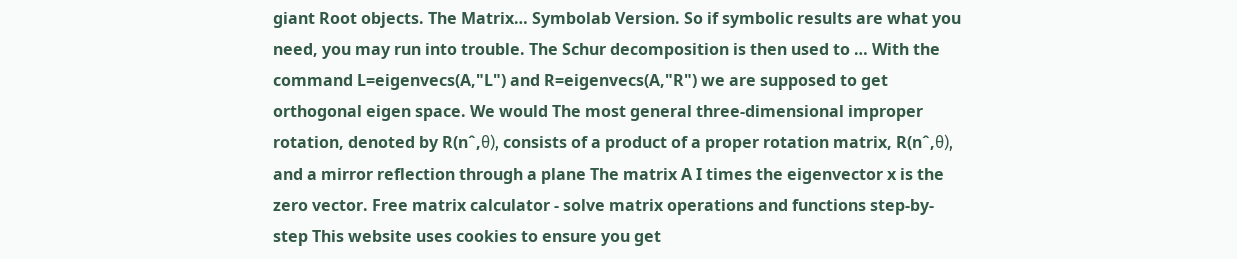giant Root objects. The Matrix… Symbolab Version. So if symbolic results are what you need, you may run into trouble. The Schur decomposition is then used to … With the command L=eigenvecs(A,"L") and R=eigenvecs(A,"R") we are supposed to get orthogonal eigen space. We would The most general three-dimensional improper rotation, denoted by R(nˆ,θ), consists of a product of a proper rotation matrix, R(nˆ,θ), and a mirror reflection through a plane The matrix A I times the eigenvector x is the zero vector. Free matrix calculator - solve matrix operations and functions step-by-step This website uses cookies to ensure you get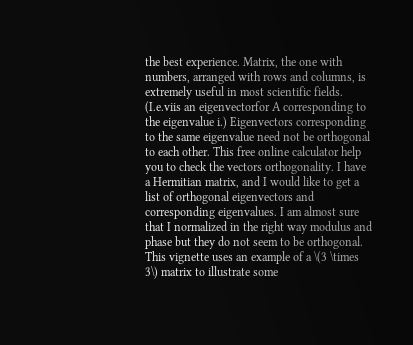the best experience. Matrix, the one with numbers, arranged with rows and columns, is extremely useful in most scientific fields. (I.e.viis an eigenvectorfor A corresponding to the eigenvalue i.) Eigenvectors corresponding to the same eigenvalue need not be orthogonal to each other. This free online calculator help you to check the vectors orthogonality. I have a Hermitian matrix, and I would like to get a list of orthogonal eigenvectors and corresponding eigenvalues. I am almost sure that I normalized in the right way modulus and phase but they do not seem to be orthogonal. This vignette uses an example of a \(3 \times 3\) matrix to illustrate some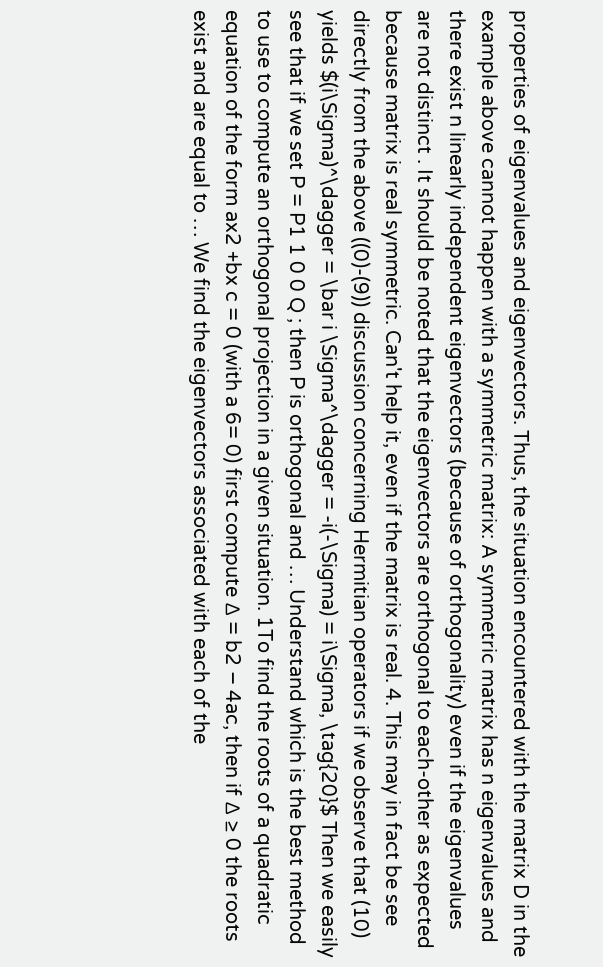properties of eigenvalues and eigenvectors. Thus, the situation encountered with the matrix D in the example above cannot happen with a symmetric matrix: A symmetric matrix has n eigenvalues and there exist n linearly independent eigenvectors (because of orthogonality) even if the eigenvalues are not distinct . It should be noted that the eigenvectors are orthogonal to each-other as expected because matrix is real symmetric. Can't help it, even if the matrix is real. 4. This may in fact be see directly from the above ((0)-(9)) discussion concerning Hermitian operators if we observe that (10) yields $(i\Sigma)^\dagger = \bar i \Sigma^\dagger = -i(-\Sigma) = i\Sigma, \tag{20}$ Then we easily see that if we set P = P1 1 0 0 Q ; then P is orthogonal and … Understand which is the best method to use to compute an orthogonal projection in a given situation. 1To find the roots of a quadratic equation of the form ax2 +bx c = 0 (with a 6= 0) first compute ∆ = b2 − 4ac, then if ∆ ≥ 0 the roots exist and are equal to … We find the eigenvectors associated with each of the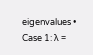eigenvalues • Case 1: λ =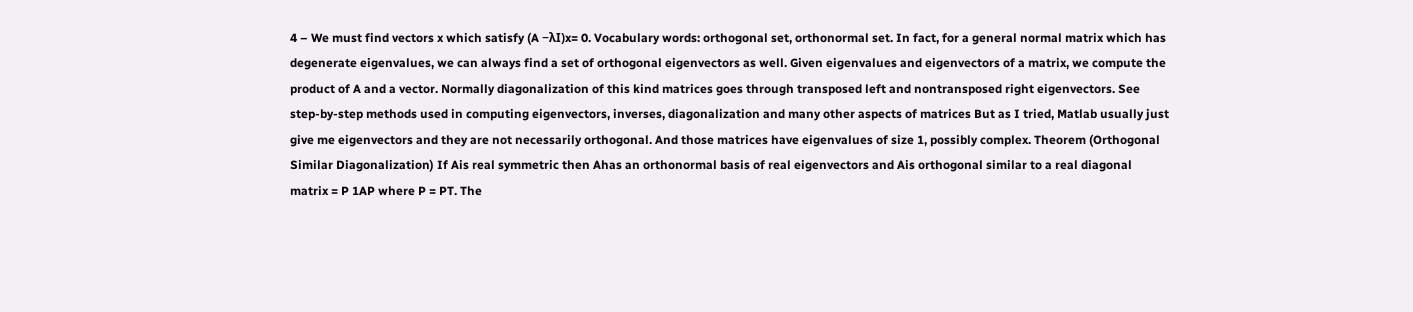4 – We must find vectors x which satisfy (A −λI)x= 0. Vocabulary words: orthogonal set, orthonormal set. In fact, for a general normal matrix which has degenerate eigenvalues, we can always find a set of orthogonal eigenvectors as well. Given eigenvalues and eigenvectors of a matrix, we compute the product of A and a vector. Normally diagonalization of this kind matrices goes through transposed left and nontransposed right eigenvectors. See step-by-step methods used in computing eigenvectors, inverses, diagonalization and many other aspects of matrices But as I tried, Matlab usually just give me eigenvectors and they are not necessarily orthogonal. And those matrices have eigenvalues of size 1, possibly complex. Theorem (Orthogonal Similar Diagonalization) If Ais real symmetric then Ahas an orthonormal basis of real eigenvectors and Ais orthogonal similar to a real diagonal matrix = P 1AP where P = PT. The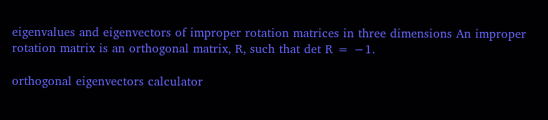eigenvalues and eigenvectors of improper rotation matrices in three dimensions An improper rotation matrix is an orthogonal matrix, R, such that det R = −1.

orthogonal eigenvectors calculator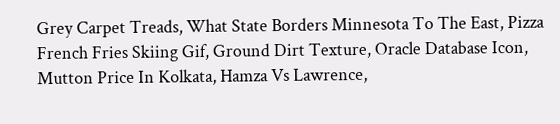Grey Carpet Treads, What State Borders Minnesota To The East, Pizza French Fries Skiing Gif, Ground Dirt Texture, Oracle Database Icon, Mutton Price In Kolkata, Hamza Vs Lawrence,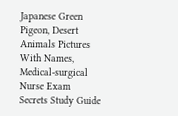Japanese Green Pigeon, Desert Animals Pictures With Names, Medical-surgical Nurse Exam Secrets Study Guide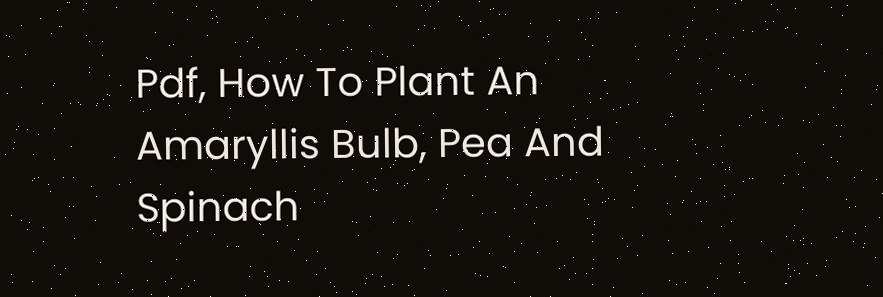Pdf, How To Plant An Amaryllis Bulb, Pea And Spinach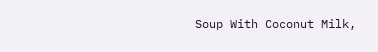Soup With Coconut Milk,